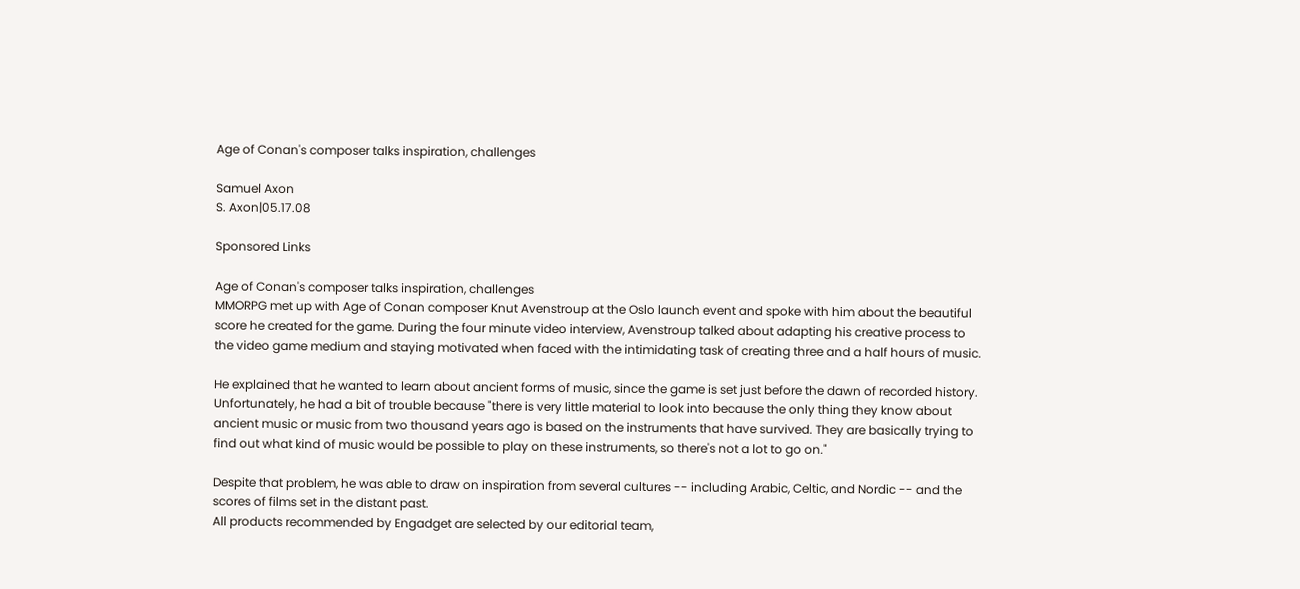Age of Conan's composer talks inspiration, challenges

Samuel Axon
S. Axon|05.17.08

Sponsored Links

Age of Conan's composer talks inspiration, challenges
MMORPG met up with Age of Conan composer Knut Avenstroup at the Oslo launch event and spoke with him about the beautiful score he created for the game. During the four minute video interview, Avenstroup talked about adapting his creative process to the video game medium and staying motivated when faced with the intimidating task of creating three and a half hours of music.

He explained that he wanted to learn about ancient forms of music, since the game is set just before the dawn of recorded history. Unfortunately, he had a bit of trouble because "there is very little material to look into because the only thing they know about ancient music or music from two thousand years ago is based on the instruments that have survived. They are basically trying to find out what kind of music would be possible to play on these instruments, so there's not a lot to go on."

Despite that problem, he was able to draw on inspiration from several cultures -- including Arabic, Celtic, and Nordic -- and the scores of films set in the distant past.
All products recommended by Engadget are selected by our editorial team,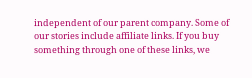independent of our parent company. Some of our stories include affiliate links. If you buy something through one of these links, we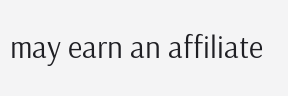may earn an affiliate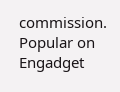commission.
Popular on Engadget